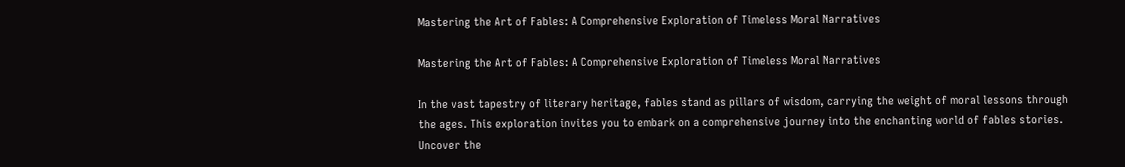Mastering the Art of Fables: A Comprehensive Exploration of Timeless Moral Narratives

Mastering the Art of Fables: A Comprehensive Exploration of Timeless Moral Narratives

In the vast tapestry of literary heritage, fables stand as pillars of wisdom, carrying the weight of moral lessons through the ages. This exploration invites you to embark on a comprehensive journey into the enchanting world of fables stories. Uncover the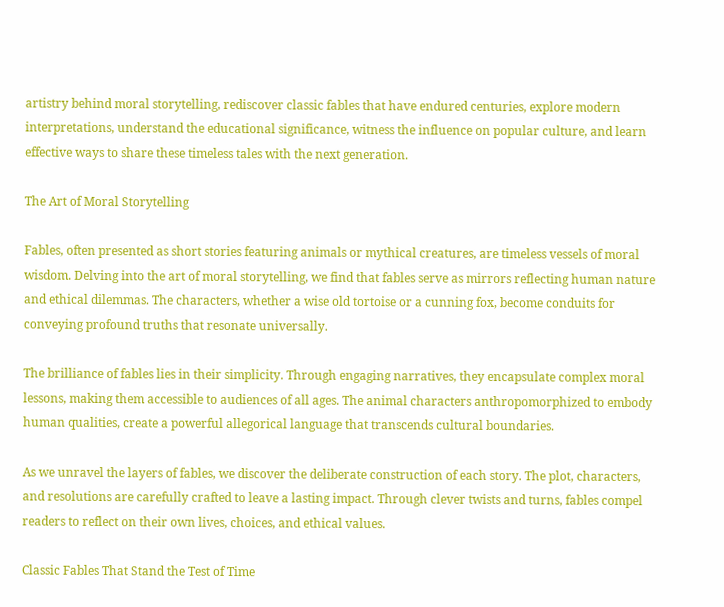artistry behind moral storytelling, rediscover classic fables that have endured centuries, explore modern interpretations, understand the educational significance, witness the influence on popular culture, and learn effective ways to share these timeless tales with the next generation.

The Art of Moral Storytelling

Fables, often presented as short stories featuring animals or mythical creatures, are timeless vessels of moral wisdom. Delving into the art of moral storytelling, we find that fables serve as mirrors reflecting human nature and ethical dilemmas. The characters, whether a wise old tortoise or a cunning fox, become conduits for conveying profound truths that resonate universally.

The brilliance of fables lies in their simplicity. Through engaging narratives, they encapsulate complex moral lessons, making them accessible to audiences of all ages. The animal characters anthropomorphized to embody human qualities, create a powerful allegorical language that transcends cultural boundaries.

As we unravel the layers of fables, we discover the deliberate construction of each story. The plot, characters, and resolutions are carefully crafted to leave a lasting impact. Through clever twists and turns, fables compel readers to reflect on their own lives, choices, and ethical values.

Classic Fables That Stand the Test of Time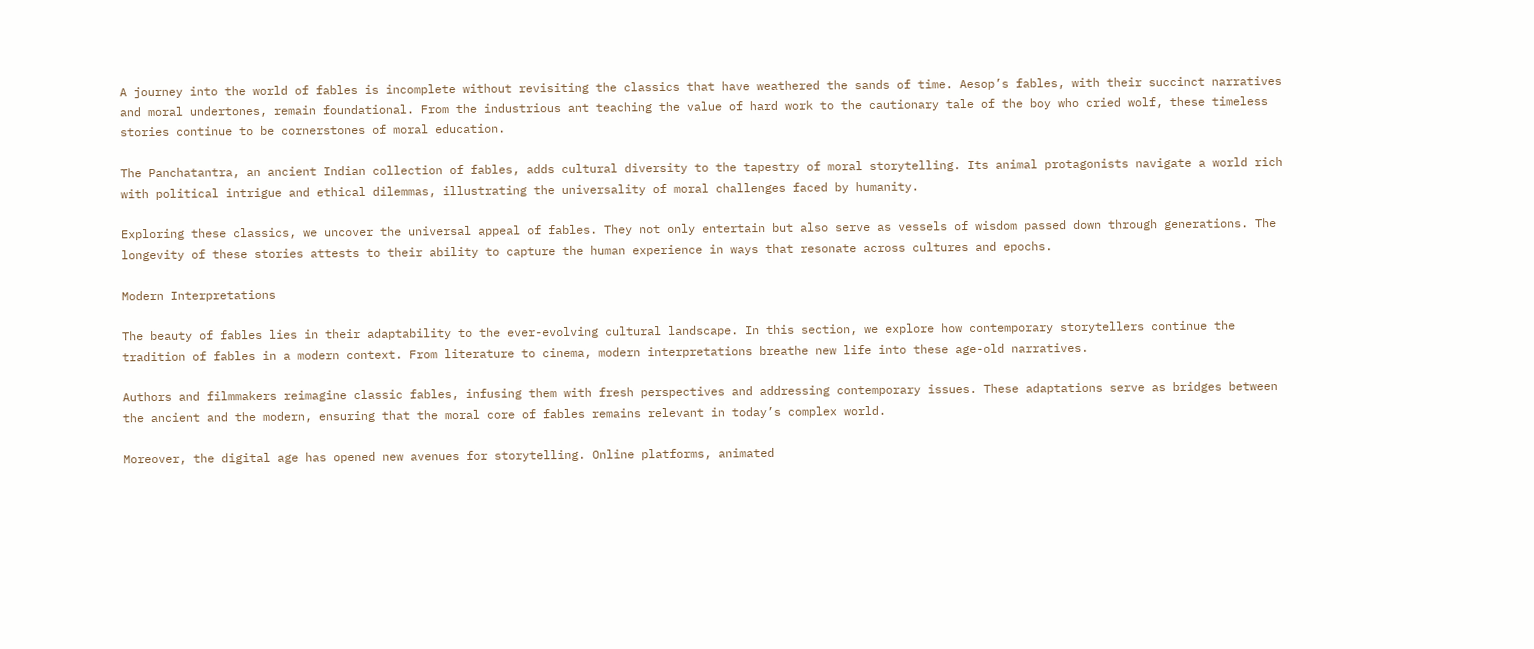A journey into the world of fables is incomplete without revisiting the classics that have weathered the sands of time. Aesop’s fables, with their succinct narratives and moral undertones, remain foundational. From the industrious ant teaching the value of hard work to the cautionary tale of the boy who cried wolf, these timeless stories continue to be cornerstones of moral education.

The Panchatantra, an ancient Indian collection of fables, adds cultural diversity to the tapestry of moral storytelling. Its animal protagonists navigate a world rich with political intrigue and ethical dilemmas, illustrating the universality of moral challenges faced by humanity.

Exploring these classics, we uncover the universal appeal of fables. They not only entertain but also serve as vessels of wisdom passed down through generations. The longevity of these stories attests to their ability to capture the human experience in ways that resonate across cultures and epochs.

Modern Interpretations

The beauty of fables lies in their adaptability to the ever-evolving cultural landscape. In this section, we explore how contemporary storytellers continue the tradition of fables in a modern context. From literature to cinema, modern interpretations breathe new life into these age-old narratives.

Authors and filmmakers reimagine classic fables, infusing them with fresh perspectives and addressing contemporary issues. These adaptations serve as bridges between the ancient and the modern, ensuring that the moral core of fables remains relevant in today’s complex world.

Moreover, the digital age has opened new avenues for storytelling. Online platforms, animated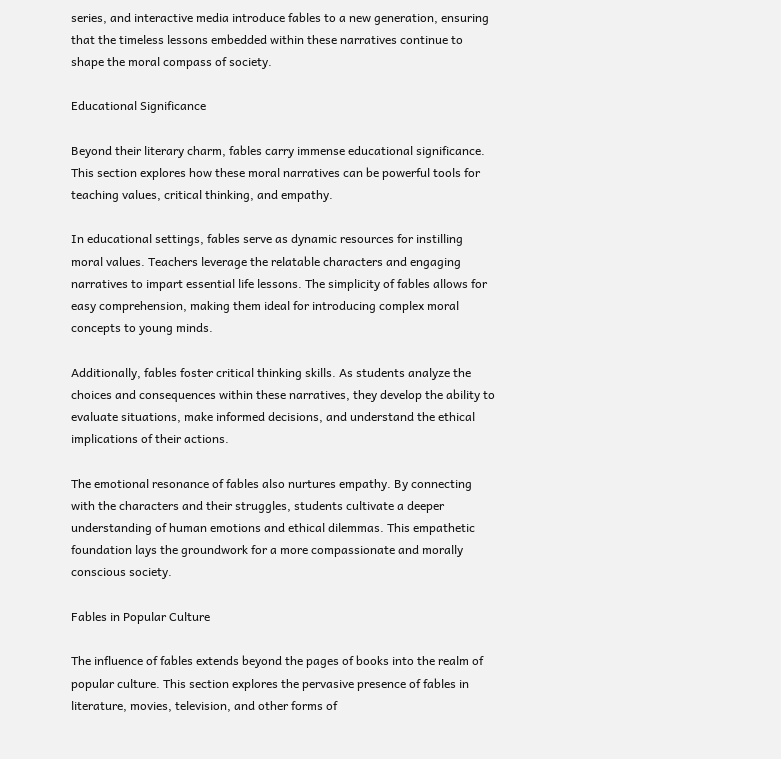series, and interactive media introduce fables to a new generation, ensuring that the timeless lessons embedded within these narratives continue to shape the moral compass of society.

Educational Significance

Beyond their literary charm, fables carry immense educational significance. This section explores how these moral narratives can be powerful tools for teaching values, critical thinking, and empathy.

In educational settings, fables serve as dynamic resources for instilling moral values. Teachers leverage the relatable characters and engaging narratives to impart essential life lessons. The simplicity of fables allows for easy comprehension, making them ideal for introducing complex moral concepts to young minds.

Additionally, fables foster critical thinking skills. As students analyze the choices and consequences within these narratives, they develop the ability to evaluate situations, make informed decisions, and understand the ethical implications of their actions.

The emotional resonance of fables also nurtures empathy. By connecting with the characters and their struggles, students cultivate a deeper understanding of human emotions and ethical dilemmas. This empathetic foundation lays the groundwork for a more compassionate and morally conscious society.

Fables in Popular Culture

The influence of fables extends beyond the pages of books into the realm of popular culture. This section explores the pervasive presence of fables in literature, movies, television, and other forms of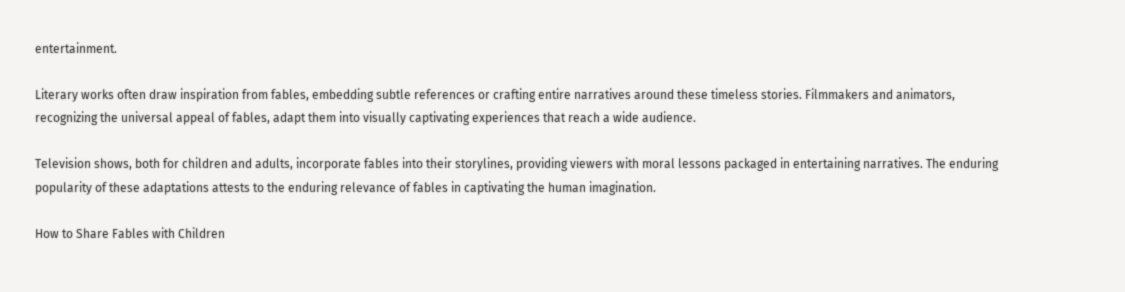entertainment.

Literary works often draw inspiration from fables, embedding subtle references or crafting entire narratives around these timeless stories. Filmmakers and animators, recognizing the universal appeal of fables, adapt them into visually captivating experiences that reach a wide audience.

Television shows, both for children and adults, incorporate fables into their storylines, providing viewers with moral lessons packaged in entertaining narratives. The enduring popularity of these adaptations attests to the enduring relevance of fables in captivating the human imagination.

How to Share Fables with Children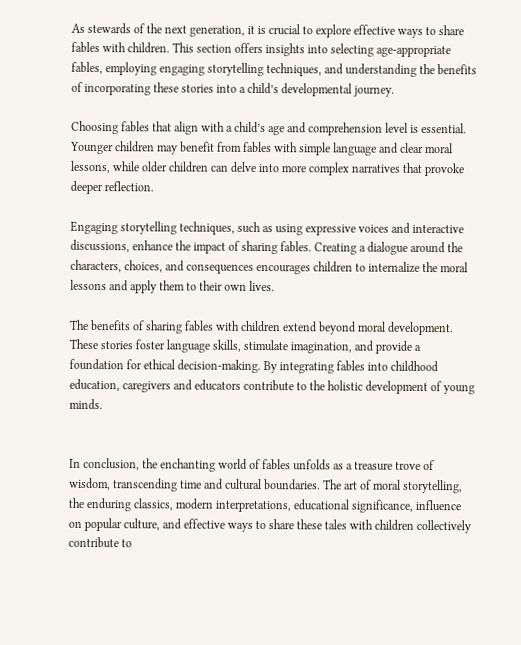As stewards of the next generation, it is crucial to explore effective ways to share fables with children. This section offers insights into selecting age-appropriate fables, employing engaging storytelling techniques, and understanding the benefits of incorporating these stories into a child’s developmental journey.

Choosing fables that align with a child’s age and comprehension level is essential. Younger children may benefit from fables with simple language and clear moral lessons, while older children can delve into more complex narratives that provoke deeper reflection.

Engaging storytelling techniques, such as using expressive voices and interactive discussions, enhance the impact of sharing fables. Creating a dialogue around the characters, choices, and consequences encourages children to internalize the moral lessons and apply them to their own lives.

The benefits of sharing fables with children extend beyond moral development. These stories foster language skills, stimulate imagination, and provide a foundation for ethical decision-making. By integrating fables into childhood education, caregivers and educators contribute to the holistic development of young minds.


In conclusion, the enchanting world of fables unfolds as a treasure trove of wisdom, transcending time and cultural boundaries. The art of moral storytelling, the enduring classics, modern interpretations, educational significance, influence on popular culture, and effective ways to share these tales with children collectively contribute to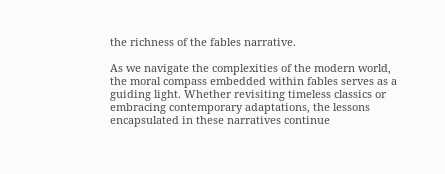the richness of the fables narrative.

As we navigate the complexities of the modern world, the moral compass embedded within fables serves as a guiding light. Whether revisiting timeless classics or embracing contemporary adaptations, the lessons encapsulated in these narratives continue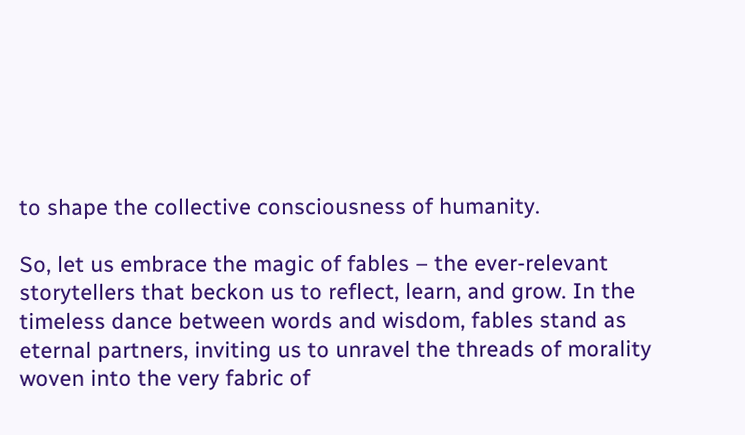to shape the collective consciousness of humanity.

So, let us embrace the magic of fables – the ever-relevant storytellers that beckon us to reflect, learn, and grow. In the timeless dance between words and wisdom, fables stand as eternal partners, inviting us to unravel the threads of morality woven into the very fabric of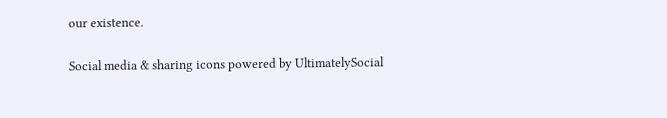our existence.

Social media & sharing icons powered by UltimatelySocial